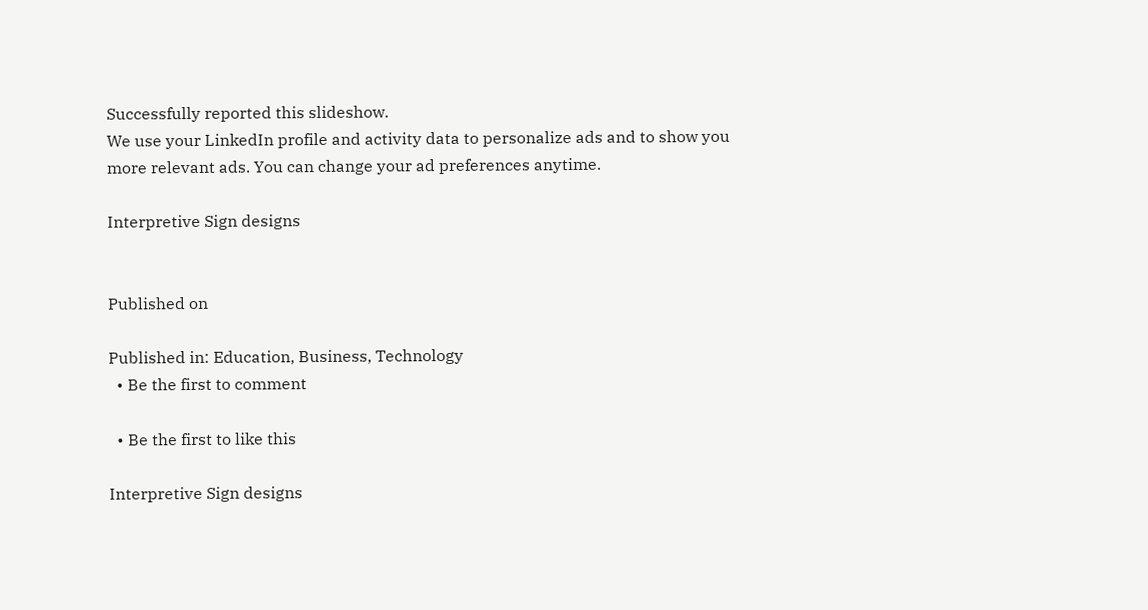Successfully reported this slideshow.
We use your LinkedIn profile and activity data to personalize ads and to show you more relevant ads. You can change your ad preferences anytime.

Interpretive Sign designs


Published on

Published in: Education, Business, Technology
  • Be the first to comment

  • Be the first to like this

Interpretive Sign designs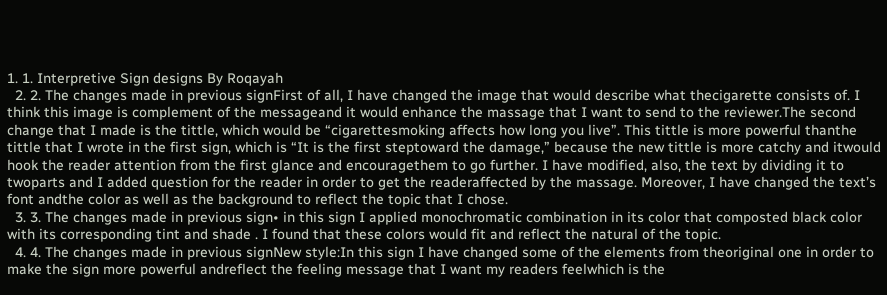1. 1. Interpretive Sign designs By Roqayah
  2. 2. The changes made in previous signFirst of all, I have changed the image that would describe what thecigarette consists of. I think this image is complement of the messageand it would enhance the massage that I want to send to the reviewer.The second change that I made is the tittle, which would be “cigarettesmoking affects how long you live”. This tittle is more powerful thanthe tittle that I wrote in the first sign, which is “It is the first steptoward the damage,” because the new tittle is more catchy and itwould hook the reader attention from the first glance and encouragethem to go further. I have modified, also, the text by dividing it to twoparts and I added question for the reader in order to get the readeraffected by the massage. Moreover, I have changed the text’s font andthe color as well as the background to reflect the topic that I chose.
  3. 3. The changes made in previous sign• in this sign I applied monochromatic combination in its color that composted black color with its corresponding tint and shade . I found that these colors would fit and reflect the natural of the topic.
  4. 4. The changes made in previous signNew style:In this sign I have changed some of the elements from theoriginal one in order to make the sign more powerful andreflect the feeling message that I want my readers feelwhich is the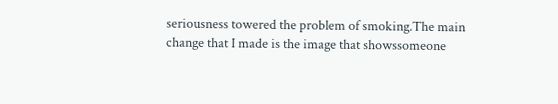seriousness towered the problem of smoking.The main change that I made is the image that showssomeone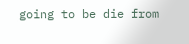going to be die from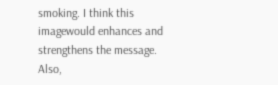smoking. I think this imagewould enhances and strengthens the message. Also,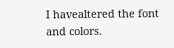I havealtered the font and colors.